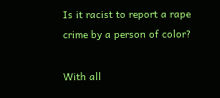Is it racist to report a rape crime by a person of color?

With all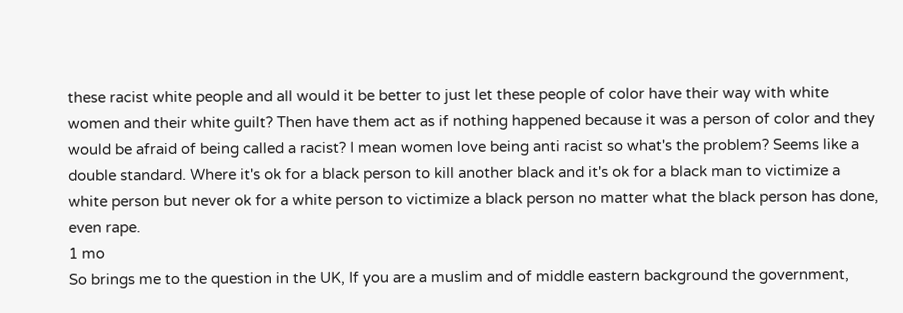these racist white people and all would it be better to just let these people of color have their way with white women and their white guilt? Then have them act as if nothing happened because it was a person of color and they would be afraid of being called a racist? I mean women love being anti racist so what's the problem? Seems like a double standard. Where it's ok for a black person to kill another black and it's ok for a black man to victimize a white person but never ok for a white person to victimize a black person no matter what the black person has done, even rape.
1 mo
So brings me to the question in the UK, If you are a muslim and of middle eastern background the government,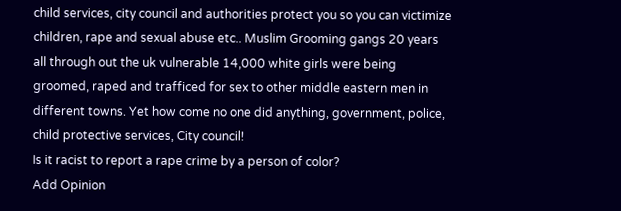child services, city council and authorities protect you so you can victimize children, rape and sexual abuse etc.. Muslim Grooming gangs 20 years all through out the uk vulnerable 14,000 white girls were being groomed, raped and trafficed for sex to other middle eastern men in different towns. Yet how come no one did anything, government, police, child protective services, City council!
Is it racist to report a rape crime by a person of color?
Add Opinion